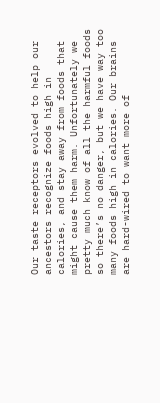Our taste receptors evolved to help our ancestors recognize foods high in calories, and stay away from foods that might cause them harm. Unfortunately we pretty much know of all the harmful foods so there’s no danger, but we have way too many foods high in calories. Our brains are hard-wired to want more of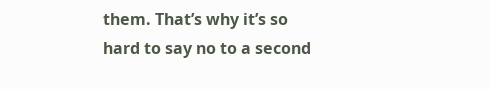them. That’s why it’s so hard to say no to a second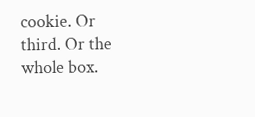cookie. Or third. Or the whole box.